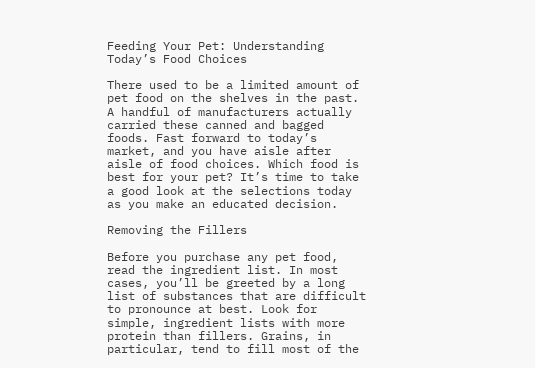Feeding Your Pet: Understanding Today’s Food Choices

There used to be a limited amount of pet food on the shelves in the past. A handful of manufacturers actually carried these canned and bagged foods. Fast forward to today’s market, and you have aisle after aisle of food choices. Which food is best for your pet? It’s time to take a good look at the selections today as you make an educated decision.

Removing the Fillers

Before you purchase any pet food, read the ingredient list. In most cases, you’ll be greeted by a long list of substances that are difficult to pronounce at best. Look for simple, ingredient lists with more protein than fillers. Grains, in particular, tend to fill most of the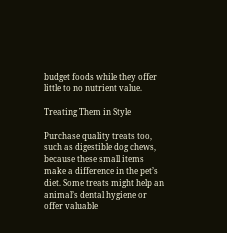budget foods while they offer little to no nutrient value.

Treating Them in Style

Purchase quality treats too, such as digestible dog chews, because these small items make a difference in the pet’s diet. Some treats might help an animal’s dental hygiene or offer valuable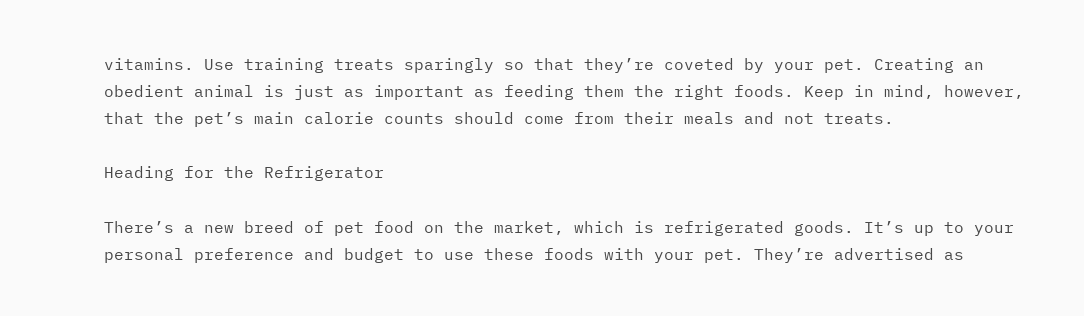vitamins. Use training treats sparingly so that they’re coveted by your pet. Creating an obedient animal is just as important as feeding them the right foods. Keep in mind, however, that the pet’s main calorie counts should come from their meals and not treats.

Heading for the Refrigerator

There’s a new breed of pet food on the market, which is refrigerated goods. It’s up to your personal preference and budget to use these foods with your pet. They’re advertised as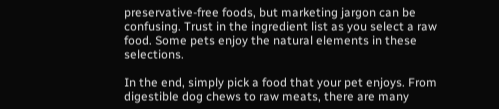preservative-free foods, but marketing jargon can be confusing. Trust in the ingredient list as you select a raw food. Some pets enjoy the natural elements in these selections.

In the end, simply pick a food that your pet enjoys. From digestible dog chews to raw meats, there are many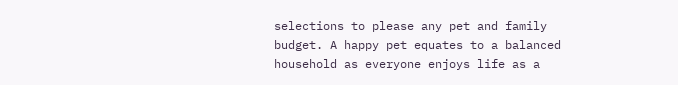selections to please any pet and family budget. A happy pet equates to a balanced household as everyone enjoys life as a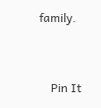family.


    Pin It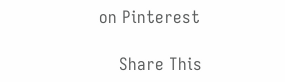on Pinterest

    Share This